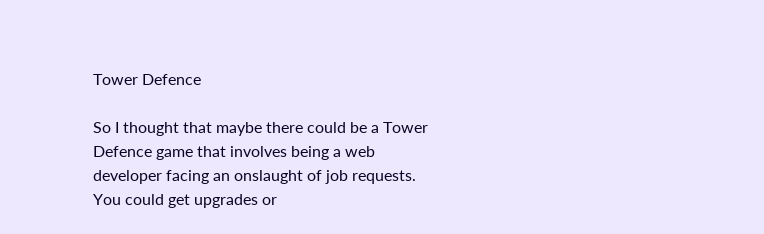Tower Defence

So I thought that maybe there could be a Tower Defence game that involves being a web developer facing an onslaught of job requests. You could get upgrades or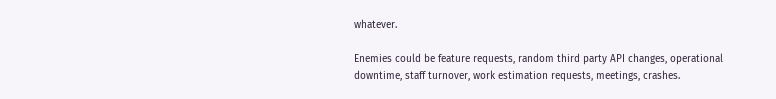whatever.

Enemies could be feature requests, random third party API changes, operational downtime, staff turnover, work estimation requests, meetings, crashes.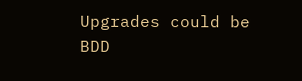Upgrades could be BDD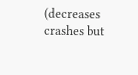(decreases crashes but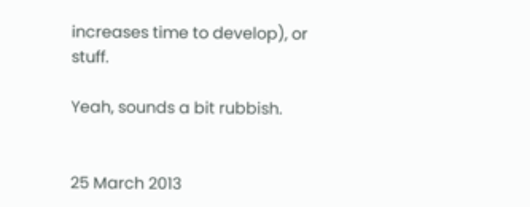increases time to develop), or stuff.

Yeah, sounds a bit rubbish.


25 March 2013